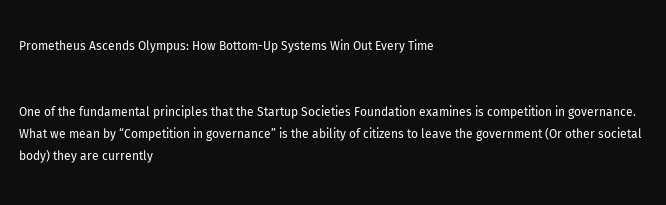Prometheus Ascends Olympus: How Bottom-Up Systems Win Out Every Time


One of the fundamental principles that the Startup Societies Foundation examines is competition in governance. What we mean by “Competition in governance” is the ability of citizens to leave the government (Or other societal body) they are currently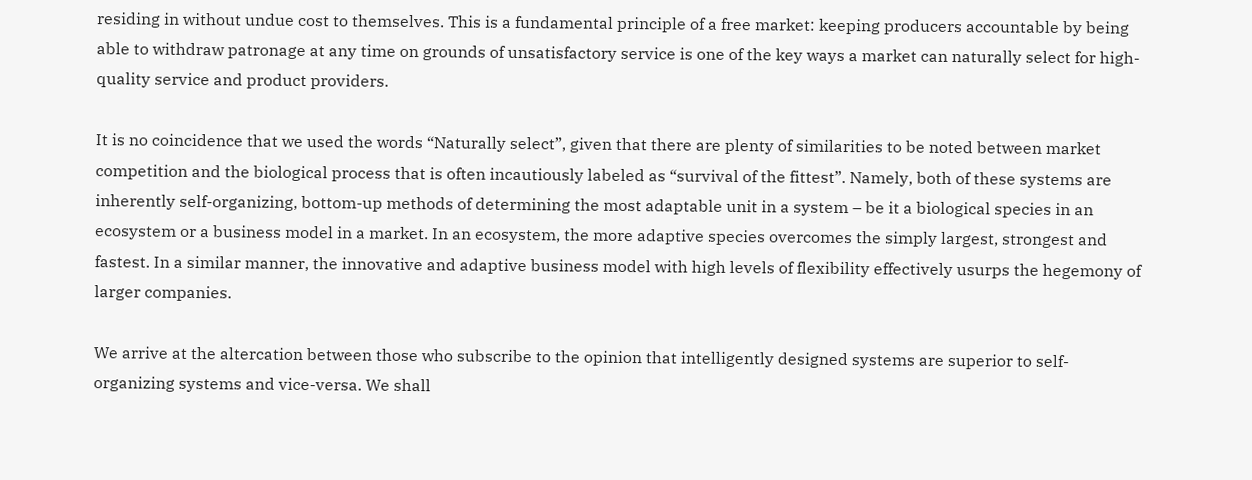residing in without undue cost to themselves. This is a fundamental principle of a free market: keeping producers accountable by being able to withdraw patronage at any time on grounds of unsatisfactory service is one of the key ways a market can naturally select for high-quality service and product providers.

It is no coincidence that we used the words “Naturally select”, given that there are plenty of similarities to be noted between market competition and the biological process that is often incautiously labeled as “survival of the fittest”. Namely, both of these systems are inherently self-organizing, bottom-up methods of determining the most adaptable unit in a system – be it a biological species in an ecosystem or a business model in a market. In an ecosystem, the more adaptive species overcomes the simply largest, strongest and fastest. In a similar manner, the innovative and adaptive business model with high levels of flexibility effectively usurps the hegemony of larger companies.

We arrive at the altercation between those who subscribe to the opinion that intelligently designed systems are superior to self-organizing systems and vice-versa. We shall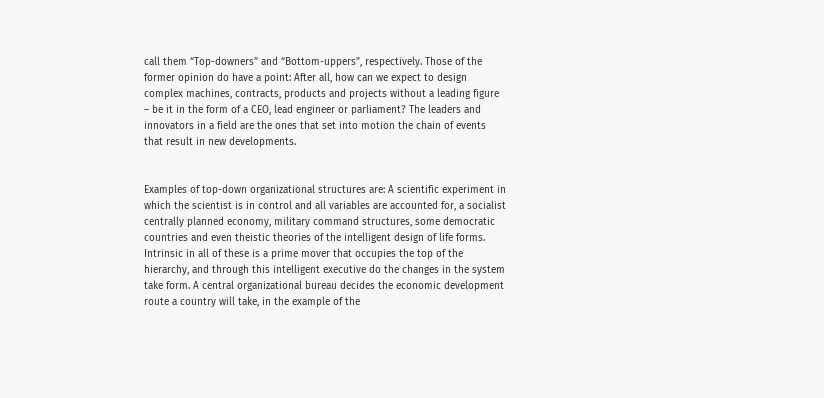call them “Top-downers” and “Bottom-uppers”, respectively. Those of the former opinion do have a point: After all, how can we expect to design complex machines, contracts, products and projects without a leading figure – be it in the form of a CEO, lead engineer or parliament? The leaders and innovators in a field are the ones that set into motion the chain of events that result in new developments.


Examples of top-down organizational structures are: A scientific experiment in which the scientist is in control and all variables are accounted for, a socialist centrally planned economy, military command structures, some democratic countries and even theistic theories of the intelligent design of life forms. Intrinsic in all of these is a prime mover that occupies the top of the hierarchy, and through this intelligent executive do the changes in the system take form. A central organizational bureau decides the economic development route a country will take, in the example of the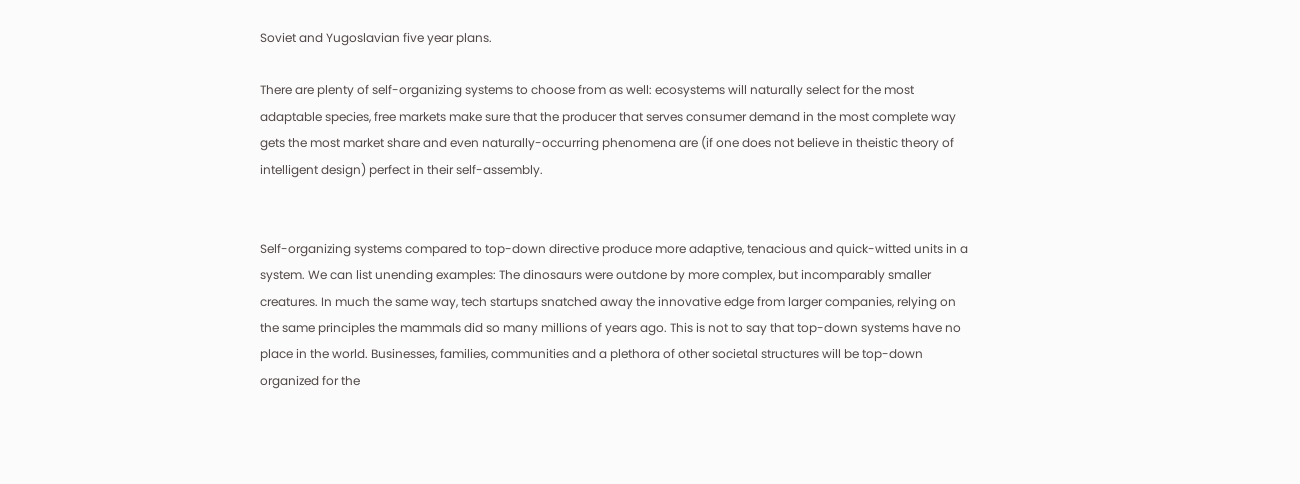Soviet and Yugoslavian five year plans.

There are plenty of self-organizing systems to choose from as well: ecosystems will naturally select for the most adaptable species, free markets make sure that the producer that serves consumer demand in the most complete way gets the most market share and even naturally-occurring phenomena are (if one does not believe in theistic theory of intelligent design) perfect in their self-assembly.


Self-organizing systems compared to top-down directive produce more adaptive, tenacious and quick-witted units in a system. We can list unending examples: The dinosaurs were outdone by more complex, but incomparably smaller creatures. In much the same way, tech startups snatched away the innovative edge from larger companies, relying on the same principles the mammals did so many millions of years ago. This is not to say that top-down systems have no place in the world. Businesses, families, communities and a plethora of other societal structures will be top-down organized for the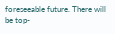foreseeable future. There will be top-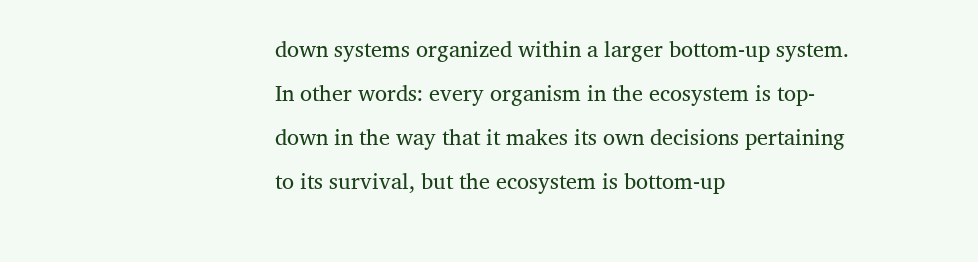down systems organized within a larger bottom-up system. In other words: every organism in the ecosystem is top-down in the way that it makes its own decisions pertaining to its survival, but the ecosystem is bottom-up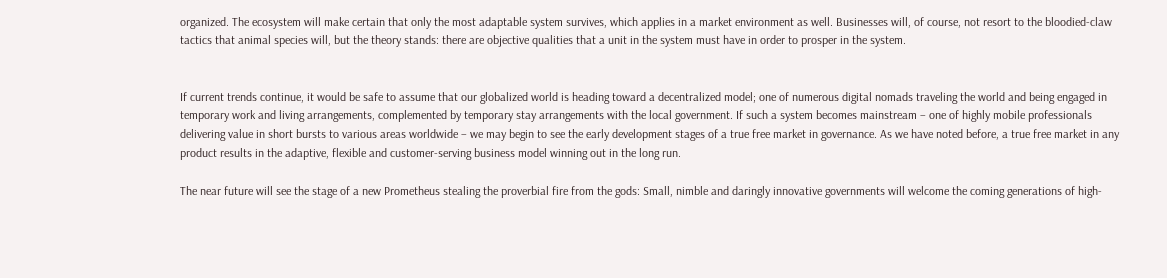organized. The ecosystem will make certain that only the most adaptable system survives, which applies in a market environment as well. Businesses will, of course, not resort to the bloodied-claw tactics that animal species will, but the theory stands: there are objective qualities that a unit in the system must have in order to prosper in the system.


If current trends continue, it would be safe to assume that our globalized world is heading toward a decentralized model; one of numerous digital nomads traveling the world and being engaged in temporary work and living arrangements, complemented by temporary stay arrangements with the local government. If such a system becomes mainstream – one of highly mobile professionals delivering value in short bursts to various areas worldwide – we may begin to see the early development stages of a true free market in governance. As we have noted before, a true free market in any product results in the adaptive, flexible and customer-serving business model winning out in the long run.

The near future will see the stage of a new Prometheus stealing the proverbial fire from the gods: Small, nimble and daringly innovative governments will welcome the coming generations of high-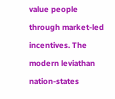value people through market-led incentives. The modern leviathan nation-states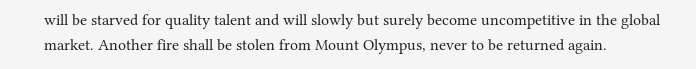will be starved for quality talent and will slowly but surely become uncompetitive in the global market. Another fire shall be stolen from Mount Olympus, never to be returned again.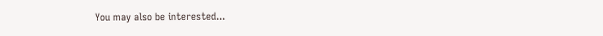You may also be interested...